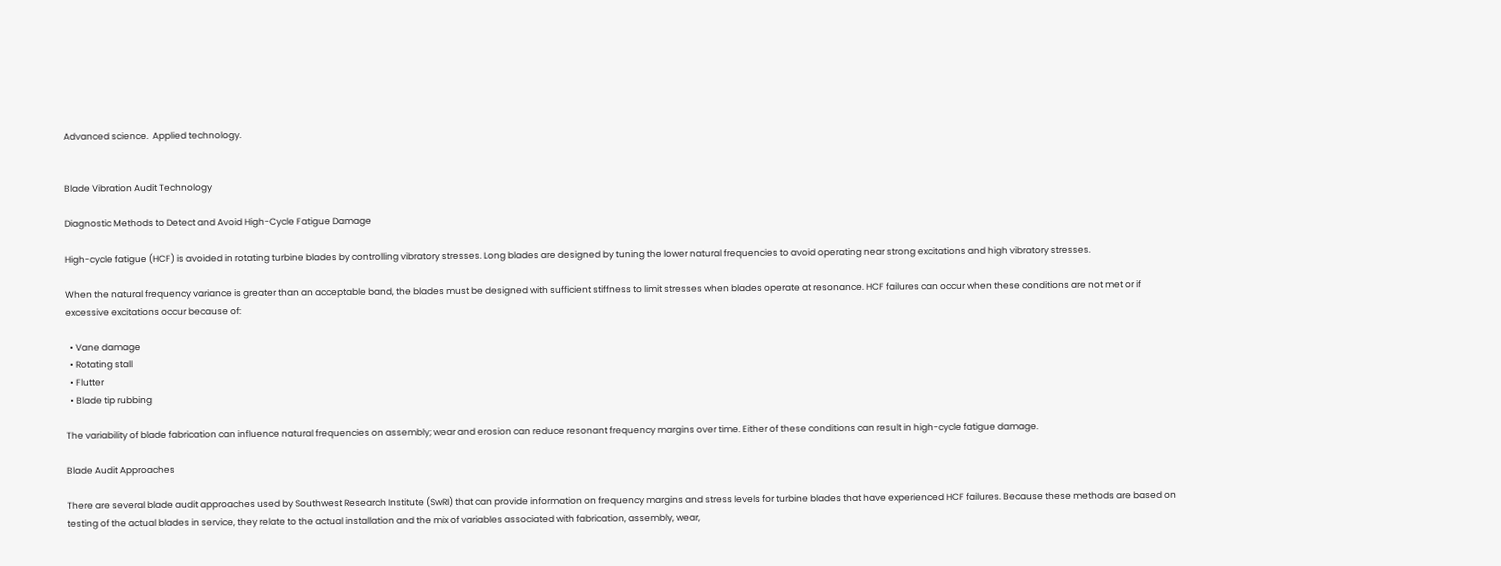Advanced science.  Applied technology.


Blade Vibration Audit Technology

Diagnostic Methods to Detect and Avoid High-Cycle Fatigue Damage

High-cycle fatigue (HCF) is avoided in rotating turbine blades by controlling vibratory stresses. Long blades are designed by tuning the lower natural frequencies to avoid operating near strong excitations and high vibratory stresses.

When the natural frequency variance is greater than an acceptable band, the blades must be designed with sufficient stiffness to limit stresses when blades operate at resonance. HCF failures can occur when these conditions are not met or if excessive excitations occur because of:

  • Vane damage
  • Rotating stall
  • Flutter
  • Blade tip rubbing

The variability of blade fabrication can influence natural frequencies on assembly; wear and erosion can reduce resonant frequency margins over time. Either of these conditions can result in high-cycle fatigue damage.

Blade Audit Approaches

There are several blade audit approaches used by Southwest Research Institute (SwRI) that can provide information on frequency margins and stress levels for turbine blades that have experienced HCF failures. Because these methods are based on testing of the actual blades in service, they relate to the actual installation and the mix of variables associated with fabrication, assembly, wear,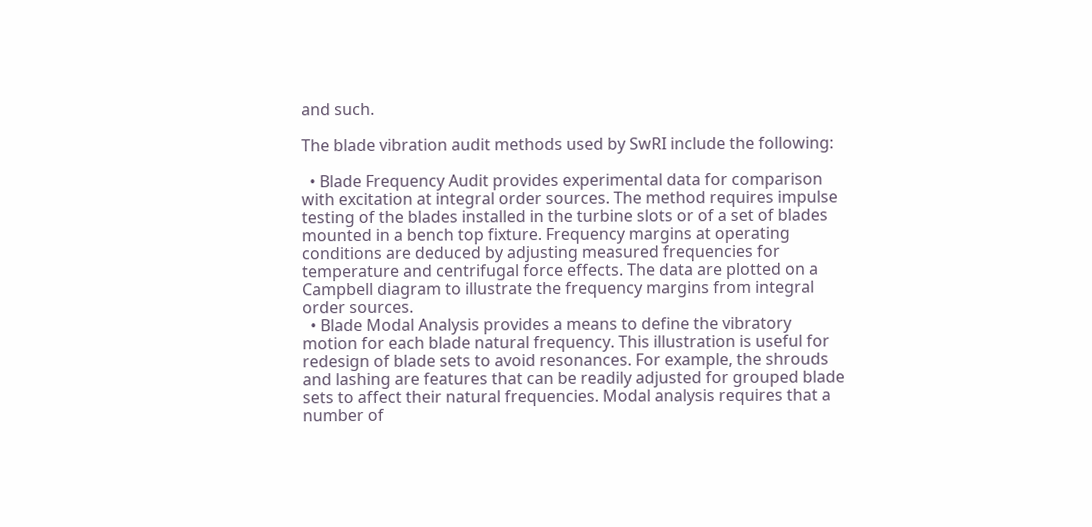and such.

The blade vibration audit methods used by SwRI include the following:

  • Blade Frequency Audit provides experimental data for comparison with excitation at integral order sources. The method requires impulse testing of the blades installed in the turbine slots or of a set of blades mounted in a bench top fixture. Frequency margins at operating conditions are deduced by adjusting measured frequencies for temperature and centrifugal force effects. The data are plotted on a Campbell diagram to illustrate the frequency margins from integral order sources.
  • Blade Modal Analysis provides a means to define the vibratory motion for each blade natural frequency. This illustration is useful for redesign of blade sets to avoid resonances. For example, the shrouds and lashing are features that can be readily adjusted for grouped blade sets to affect their natural frequencies. Modal analysis requires that a number of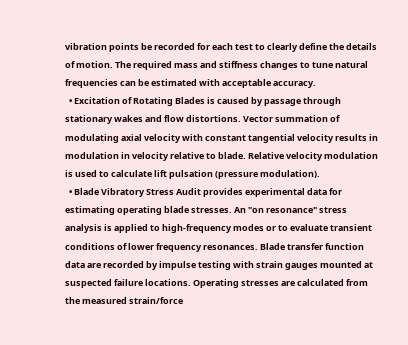vibration points be recorded for each test to clearly define the details of motion. The required mass and stiffness changes to tune natural frequencies can be estimated with acceptable accuracy.
  • Excitation of Rotating Blades is caused by passage through stationary wakes and flow distortions. Vector summation of modulating axial velocity with constant tangential velocity results in modulation in velocity relative to blade. Relative velocity modulation is used to calculate lift pulsation (pressure modulation).
  • Blade Vibratory Stress Audit provides experimental data for estimating operating blade stresses. An "on resonance" stress analysis is applied to high-frequency modes or to evaluate transient conditions of lower frequency resonances. Blade transfer function data are recorded by impulse testing with strain gauges mounted at suspected failure locations. Operating stresses are calculated from the measured strain/force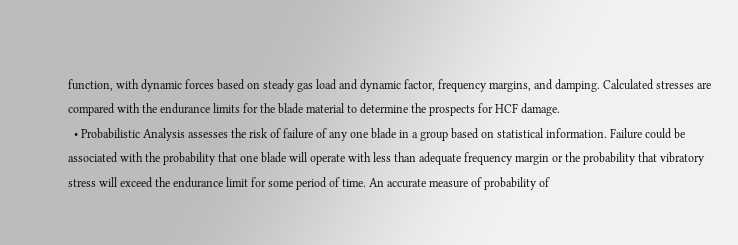function, with dynamic forces based on steady gas load and dynamic factor, frequency margins, and damping. Calculated stresses are compared with the endurance limits for the blade material to determine the prospects for HCF damage.
  • Probabilistic Analysis assesses the risk of failure of any one blade in a group based on statistical information. Failure could be associated with the probability that one blade will operate with less than adequate frequency margin or the probability that vibratory stress will exceed the endurance limit for some period of time. An accurate measure of probability of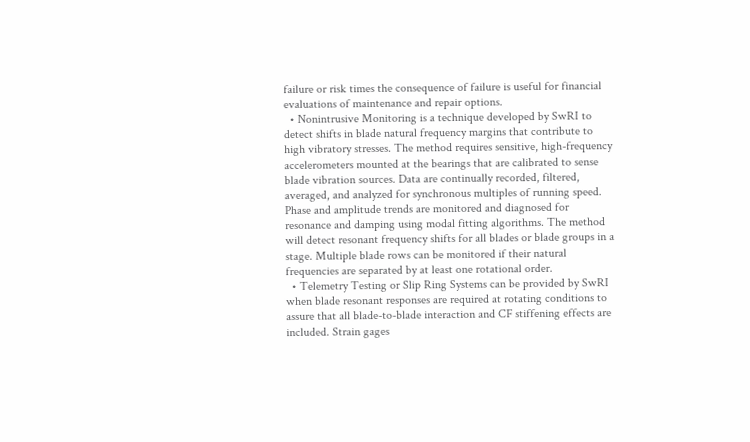failure or risk times the consequence of failure is useful for financial evaluations of maintenance and repair options.
  • Nonintrusive Monitoring is a technique developed by SwRI to detect shifts in blade natural frequency margins that contribute to high vibratory stresses. The method requires sensitive, high-frequency accelerometers mounted at the bearings that are calibrated to sense blade vibration sources. Data are continually recorded, filtered, averaged, and analyzed for synchronous multiples of running speed. Phase and amplitude trends are monitored and diagnosed for resonance and damping using modal fitting algorithms. The method will detect resonant frequency shifts for all blades or blade groups in a stage. Multiple blade rows can be monitored if their natural frequencies are separated by at least one rotational order.
  • Telemetry Testing or Slip Ring Systems can be provided by SwRI when blade resonant responses are required at rotating conditions to assure that all blade-to-blade interaction and CF stiffening effects are included. Strain gages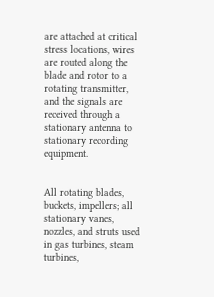are attached at critical stress locations, wires are routed along the blade and rotor to a rotating transmitter, and the signals are received through a stationary antenna to stationary recording equipment.


All rotating blades, buckets, impellers; all stationary vanes, nozzles, and struts used in gas turbines, steam turbines,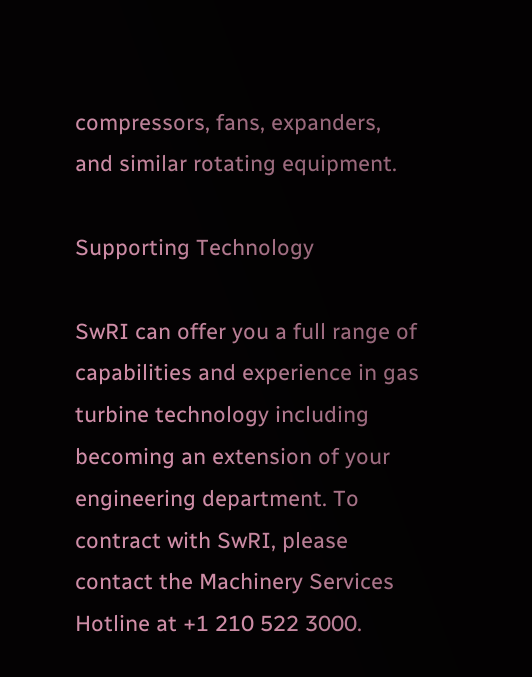compressors, fans, expanders, and similar rotating equipment.

Supporting Technology

SwRI can offer you a full range of capabilities and experience in gas turbine technology including becoming an extension of your engineering department. To contract with SwRI, please contact the Machinery Services Hotline at +1 210 522 3000.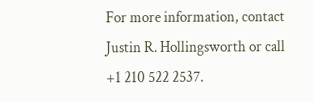For more information, contact Justin R. Hollingsworth or call +1 210 522 2537.